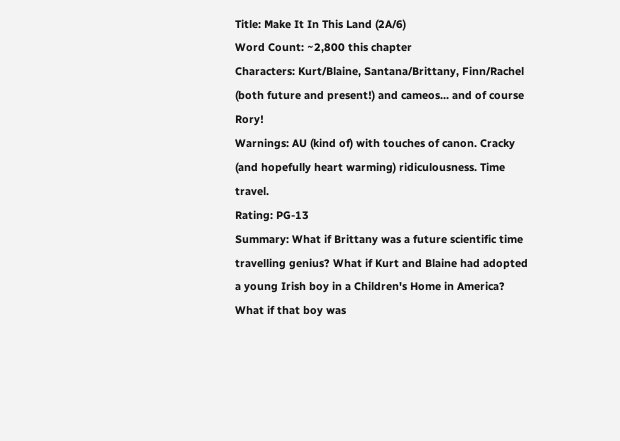Title: Make It In This Land (2A/6)
Word Count: ~2,800 this chapter
Characters: Kurt/Blaine, Santana/Brittany, Finn/Rachel (both future and present!) and cameos... and of course Rory!
Warnings: AU (kind of) with touches of canon. Cracky (and hopefully heart warming) ridiculousness. Time travel.
Rating: PG-13
Summary: What if Brittany was a future scientific time travelling genius? What if Kurt and Blaine had adopted a young Irish boy in a Children's Home in America? What if that boy was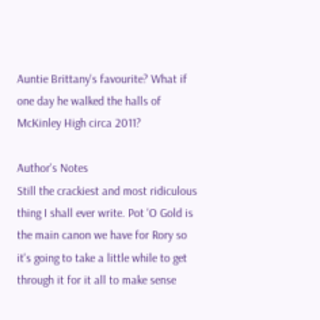Auntie Brittany's favourite? What if one day he walked the halls of McKinley High circa 2011?

Author's Notes
Still the crackiest and most ridiculous thing I shall ever write. Pot 'O Gold is the main canon we have for Rory so it's going to take a little while to get through it for it all to make sense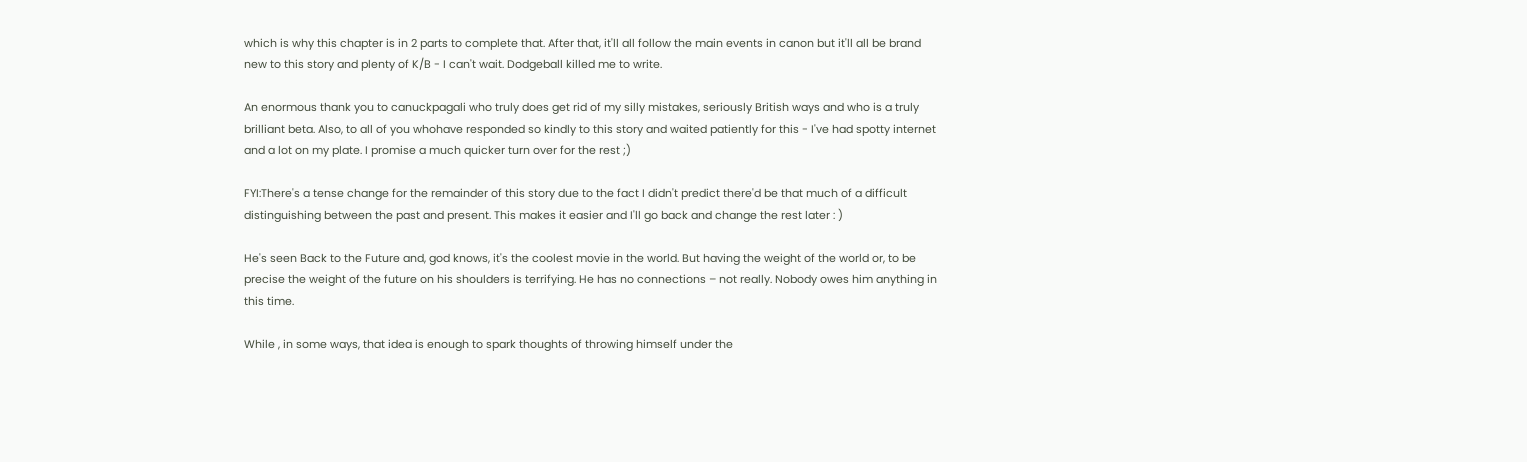which is why this chapter is in 2 parts to complete that. After that, it'll all follow the main events in canon but it'll all be brand new to this story and plenty of K/B - I can't wait. Dodgeball killed me to write.

An enormous thank you to canuckpagali who truly does get rid of my silly mistakes, seriously British ways and who is a truly brilliant beta. Also, to all of you whohave responded so kindly to this story and waited patiently for this - I've had spotty internet and a lot on my plate. I promise a much quicker turn over for the rest ;)

FYI:There's a tense change for the remainder of this story due to the fact I didn't predict there'd be that much of a difficult distinguishing between the past and present. This makes it easier and I'll go back and change the rest later : )

He's seen Back to the Future and, god knows, it's the coolest movie in the world. But having the weight of the world or, to be precise the weight of the future on his shoulders is terrifying. He has no connections – not really. Nobody owes him anything in this time.

While , in some ways, that idea is enough to spark thoughts of throwing himself under the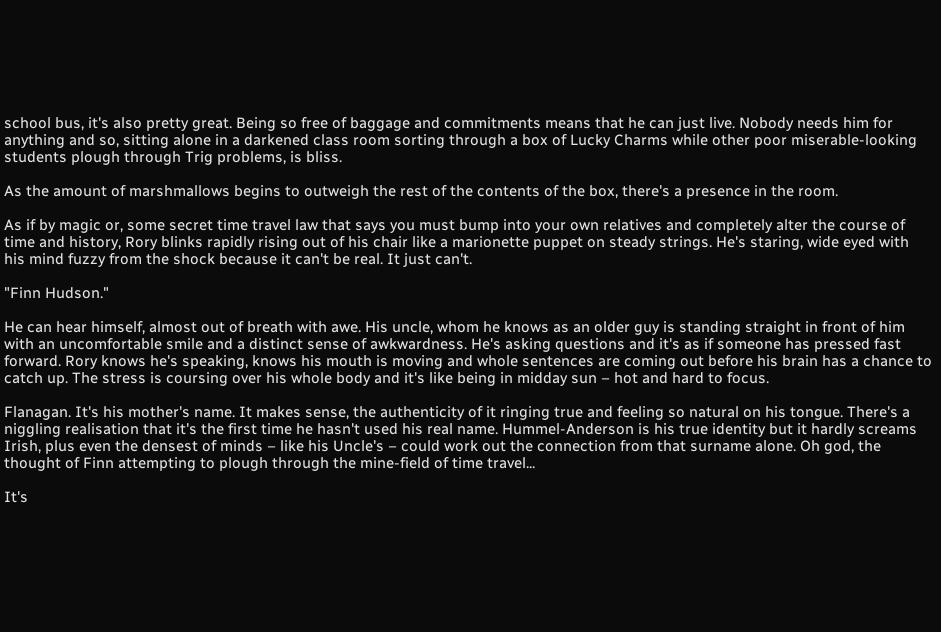school bus, it's also pretty great. Being so free of baggage and commitments means that he can just live. Nobody needs him for anything and so, sitting alone in a darkened class room sorting through a box of Lucky Charms while other poor miserable-looking students plough through Trig problems, is bliss.

As the amount of marshmallows begins to outweigh the rest of the contents of the box, there's a presence in the room.

As if by magic or, some secret time travel law that says you must bump into your own relatives and completely alter the course of time and history, Rory blinks rapidly rising out of his chair like a marionette puppet on steady strings. He's staring, wide eyed with his mind fuzzy from the shock because it can't be real. It just can't.

"Finn Hudson."

He can hear himself, almost out of breath with awe. His uncle, whom he knows as an older guy is standing straight in front of him with an uncomfortable smile and a distinct sense of awkwardness. He's asking questions and it's as if someone has pressed fast forward. Rory knows he's speaking, knows his mouth is moving and whole sentences are coming out before his brain has a chance to catch up. The stress is coursing over his whole body and it's like being in midday sun – hot and hard to focus.

Flanagan. It's his mother's name. It makes sense, the authenticity of it ringing true and feeling so natural on his tongue. There's a niggling realisation that it's the first time he hasn't used his real name. Hummel-Anderson is his true identity but it hardly screams Irish, plus even the densest of minds – like his Uncle's – could work out the connection from that surname alone. Oh god, the thought of Finn attempting to plough through the mine-field of time travel...

It's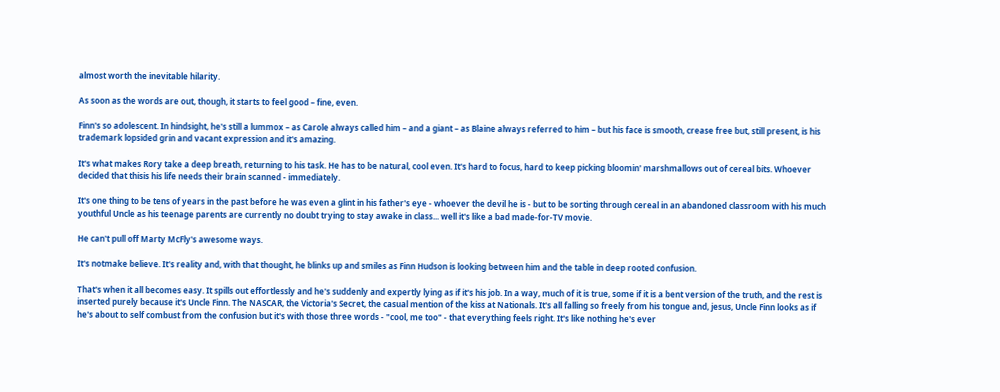almost worth the inevitable hilarity.

As soon as the words are out, though, it starts to feel good – fine, even.

Finn's so adolescent. In hindsight, he's still a lummox – as Carole always called him – and a giant – as Blaine always referred to him – but his face is smooth, crease free but, still present, is his trademark lopsided grin and vacant expression and it's amazing.

It's what makes Rory take a deep breath, returning to his task. He has to be natural, cool even. It's hard to focus, hard to keep picking bloomin' marshmallows out of cereal bits. Whoever decided that thisis his life needs their brain scanned - immediately.

It's one thing to be tens of years in the past before he was even a glint in his father's eye - whoever the devil he is - but to be sorting through cereal in an abandoned classroom with his much youthful Uncle as his teenage parents are currently no doubt trying to stay awake in class... well it's like a bad made-for-TV movie.

He can't pull off Marty McFly's awesome ways.

It's notmake believe. It's reality and, with that thought, he blinks up and smiles as Finn Hudson is looking between him and the table in deep rooted confusion.

That's when it all becomes easy. It spills out effortlessly and he's suddenly and expertly lying as if it's his job. In a way, much of it is true, some if it is a bent version of the truth, and the rest is inserted purely because it's Uncle Finn. The NASCAR, the Victoria's Secret, the casual mention of the kiss at Nationals. It's all falling so freely from his tongue and, jesus, Uncle Finn looks as if he's about to self combust from the confusion but it's with those three words - "cool, me too" - that everything feels right. It's like nothing he's ever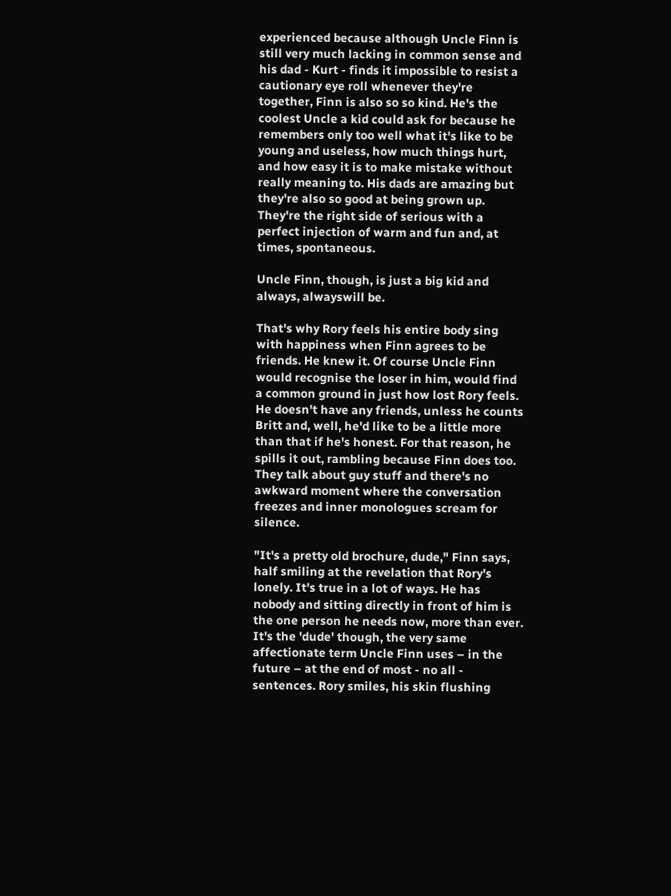experienced because although Uncle Finn is still very much lacking in common sense and his dad - Kurt - finds it impossible to resist a cautionary eye roll whenever they're together, Finn is also so so kind. He's the coolest Uncle a kid could ask for because he remembers only too well what it's like to be young and useless, how much things hurt, and how easy it is to make mistake without really meaning to. His dads are amazing but they're also so good at being grown up. They're the right side of serious with a perfect injection of warm and fun and, at times, spontaneous.

Uncle Finn, though, is just a big kid and always, alwayswill be.

That's why Rory feels his entire body sing with happiness when Finn agrees to be friends. He knew it. Of course Uncle Finn would recognise the loser in him, would find a common ground in just how lost Rory feels. He doesn't have any friends, unless he counts Britt and, well, he'd like to be a little more than that if he's honest. For that reason, he spills it out, rambling because Finn does too. They talk about guy stuff and there's no awkward moment where the conversation freezes and inner monologues scream for silence.

"It's a pretty old brochure, dude," Finn says, half smiling at the revelation that Rory's lonely. It's true in a lot of ways. He has nobody and sitting directly in front of him is the one person he needs now, more than ever. It's the 'dude' though, the very same affectionate term Uncle Finn uses – in the future – at the end of most - no all - sentences. Rory smiles, his skin flushing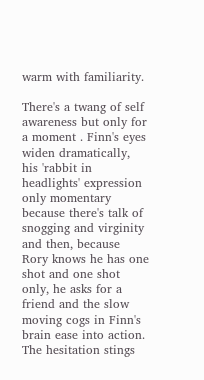warm with familiarity.

There's a twang of self awareness but only for a moment . Finn's eyes widen dramatically, his 'rabbit in headlights' expression only momentary because there's talk of snogging and virginity and then, because Rory knows he has one shot and one shot only, he asks for a friend and the slow moving cogs in Finn's brain ease into action. The hesitation stings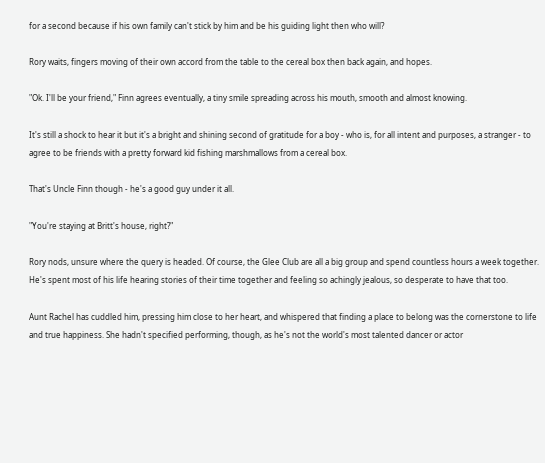for a second because if his own family can't stick by him and be his guiding light then who will?

Rory waits, fingers moving of their own accord from the table to the cereal box then back again, and hopes.

"Ok. I'll be your friend," Finn agrees eventually, a tiny smile spreading across his mouth, smooth and almost knowing.

It's still a shock to hear it but it's a bright and shining second of gratitude for a boy - who is, for all intent and purposes, a stranger - to agree to be friends with a pretty forward kid fishing marshmallows from a cereal box.

That's Uncle Finn though - he's a good guy under it all.

"You're staying at Britt's house, right?"

Rory nods, unsure where the query is headed. Of course, the Glee Club are all a big group and spend countless hours a week together. He's spent most of his life hearing stories of their time together and feeling so achingly jealous, so desperate to have that too.

Aunt Rachel has cuddled him, pressing him close to her heart, and whispered that finding a place to belong was the cornerstone to life and true happiness. She hadn't specified performing, though, as he's not the world's most talented dancer or actor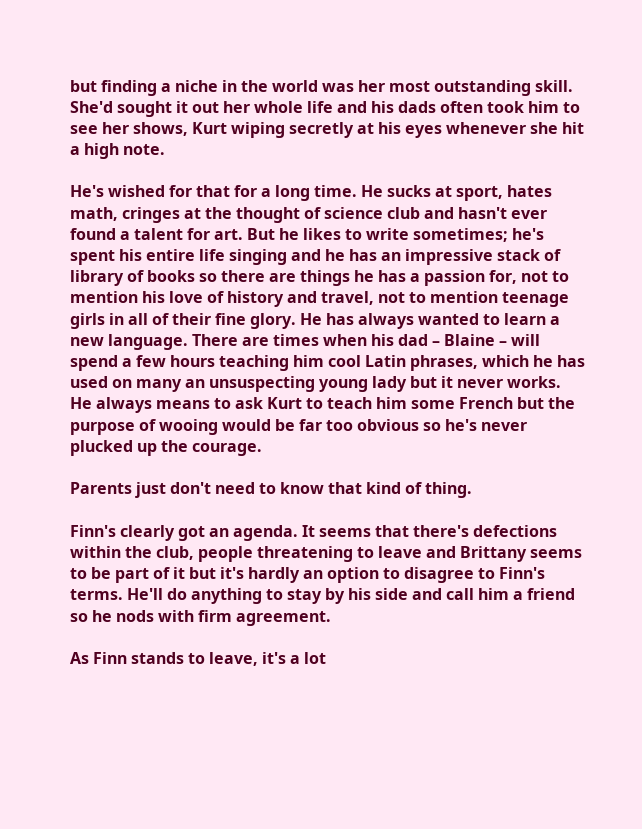but finding a niche in the world was her most outstanding skill. She'd sought it out her whole life and his dads often took him to see her shows, Kurt wiping secretly at his eyes whenever she hit a high note.

He's wished for that for a long time. He sucks at sport, hates math, cringes at the thought of science club and hasn't ever found a talent for art. But he likes to write sometimes; he's spent his entire life singing and he has an impressive stack of library of books so there are things he has a passion for, not to mention his love of history and travel, not to mention teenage girls in all of their fine glory. He has always wanted to learn a new language. There are times when his dad – Blaine – will spend a few hours teaching him cool Latin phrases, which he has used on many an unsuspecting young lady but it never works. He always means to ask Kurt to teach him some French but the purpose of wooing would be far too obvious so he's never plucked up the courage.

Parents just don't need to know that kind of thing.

Finn's clearly got an agenda. It seems that there's defections within the club, people threatening to leave and Brittany seems to be part of it but it's hardly an option to disagree to Finn's terms. He'll do anything to stay by his side and call him a friend so he nods with firm agreement.

As Finn stands to leave, it's a lot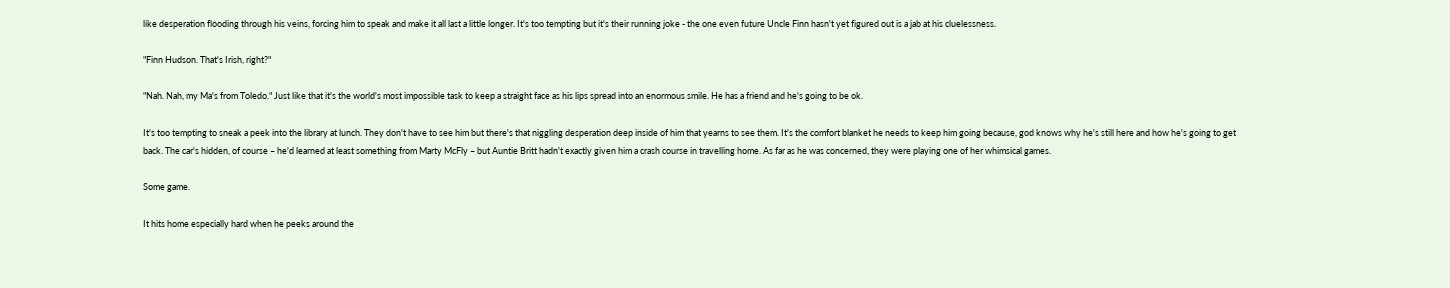like desperation flooding through his veins, forcing him to speak and make it all last a little longer. It's too tempting but it's their running joke - the one even future Uncle Finn hasn't yet figured out is a jab at his cluelessness.

"Finn Hudson. That's Irish, right?"

"Nah. Nah, my Ma's from Toledo." Just like that it's the world's most impossible task to keep a straight face as his lips spread into an enormous smile. He has a friend and he's going to be ok.

It's too tempting to sneak a peek into the library at lunch. They don't have to see him but there's that niggling desperation deep inside of him that yearns to see them. It's the comfort blanket he needs to keep him going because, god knows why he's still here and how he's going to get back. The car's hidden, of course – he'd learned at least something from Marty McFly – but Auntie Britt hadn't exactly given him a crash course in travelling home. As far as he was concerned, they were playing one of her whimsical games.

Some game.

It hits home especially hard when he peeks around the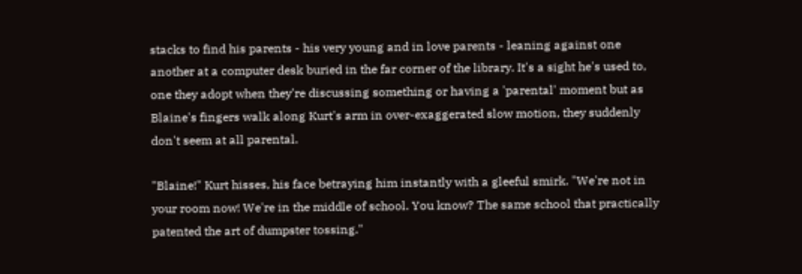stacks to find his parents - his very young and in love parents - leaning against one another at a computer desk buried in the far corner of the library. It's a sight he's used to, one they adopt when they're discussing something or having a 'parental' moment but as Blaine's fingers walk along Kurt's arm in over-exaggerated slow motion, they suddenly don't seem at all parental.

"Blaine!" Kurt hisses, his face betraying him instantly with a gleeful smirk. "We're not in your room now! We're in the middle of school. You know? The same school that practically patented the art of dumpster tossing."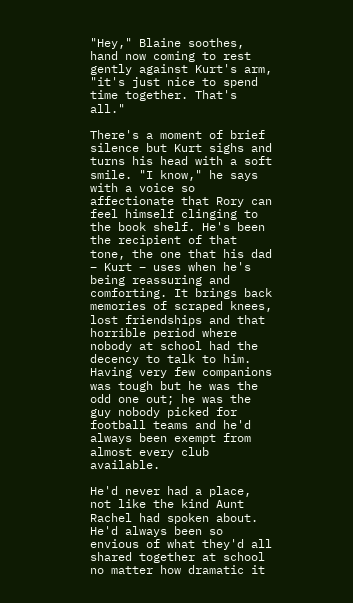"Hey," Blaine soothes, hand now coming to rest gently against Kurt's arm, "it's just nice to spend time together. That's all."

There's a moment of brief silence but Kurt sighs and turns his head with a soft smile. "I know," he says with a voice so affectionate that Rory can feel himself clinging to the book shelf. He's been the recipient of that tone, the one that his dad – Kurt – uses when he's being reassuring and comforting. It brings back memories of scraped knees, lost friendships and that horrible period where nobody at school had the decency to talk to him. Having very few companions was tough but he was the odd one out; he was the guy nobody picked for football teams and he'd always been exempt from almost every club available.

He'd never had a place, not like the kind Aunt Rachel had spoken about. He'd always been so envious of what they'd all shared together at school no matter how dramatic it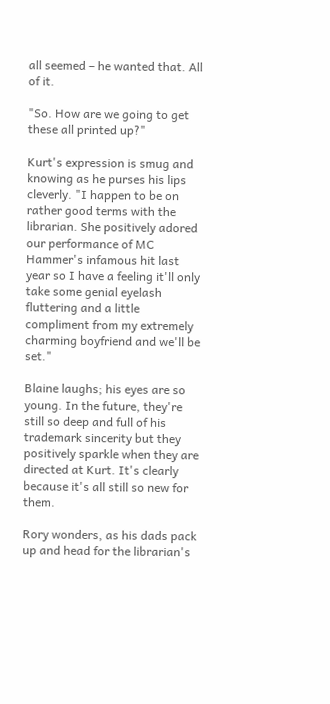all seemed – he wanted that. All of it.

"So. How are we going to get these all printed up?"

Kurt's expression is smug and knowing as he purses his lips cleverly. "I happen to be on rather good terms with the librarian. She positively adored our performance of MC Hammer's infamous hit last year so I have a feeling it'll only take some genial eyelash fluttering and a little compliment from my extremely charming boyfriend and we'll be set."

Blaine laughs; his eyes are so young. In the future, they're still so deep and full of his trademark sincerity but they positively sparkle when they are directed at Kurt. It's clearly because it's all still so new for them.

Rory wonders, as his dads pack up and head for the librarian's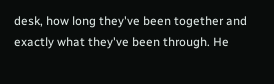desk, how long they've been together and exactly what they've been through. He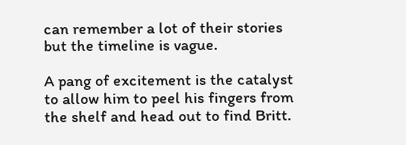can remember a lot of their stories but the timeline is vague.

A pang of excitement is the catalyst to allow him to peel his fingers from the shelf and head out to find Britt.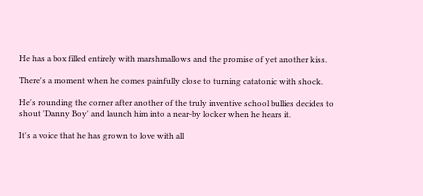He has a box filled entirely with marshmallows and the promise of yet another kiss.

There's a moment when he comes painfully close to turning catatonic with shock.

He's rounding the corner after another of the truly inventive school bullies decides to shout 'Danny Boy' and launch him into a near-by locker when he hears it.

It's a voice that he has grown to love with all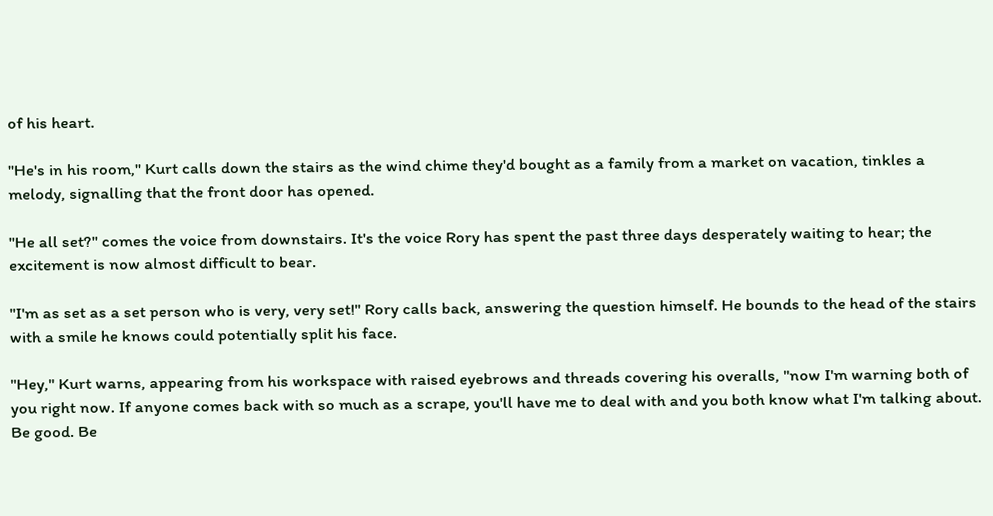of his heart.

"He's in his room," Kurt calls down the stairs as the wind chime they'd bought as a family from a market on vacation, tinkles a melody, signalling that the front door has opened.

"He all set?" comes the voice from downstairs. It's the voice Rory has spent the past three days desperately waiting to hear; the excitement is now almost difficult to bear.

"I'm as set as a set person who is very, very set!" Rory calls back, answering the question himself. He bounds to the head of the stairs with a smile he knows could potentially split his face.

"Hey," Kurt warns, appearing from his workspace with raised eyebrows and threads covering his overalls, "now I'm warning both of you right now. If anyone comes back with so much as a scrape, you'll have me to deal with and you both know what I'm talking about. Be good. Be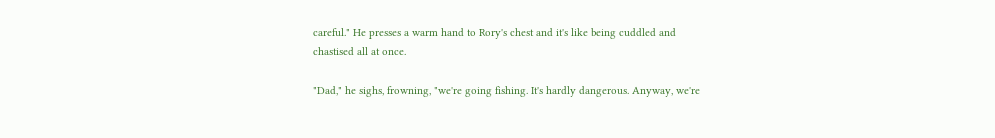careful." He presses a warm hand to Rory's chest and it's like being cuddled and chastised all at once.

"Dad," he sighs, frowning, "we're going fishing. It's hardly dangerous. Anyway, we're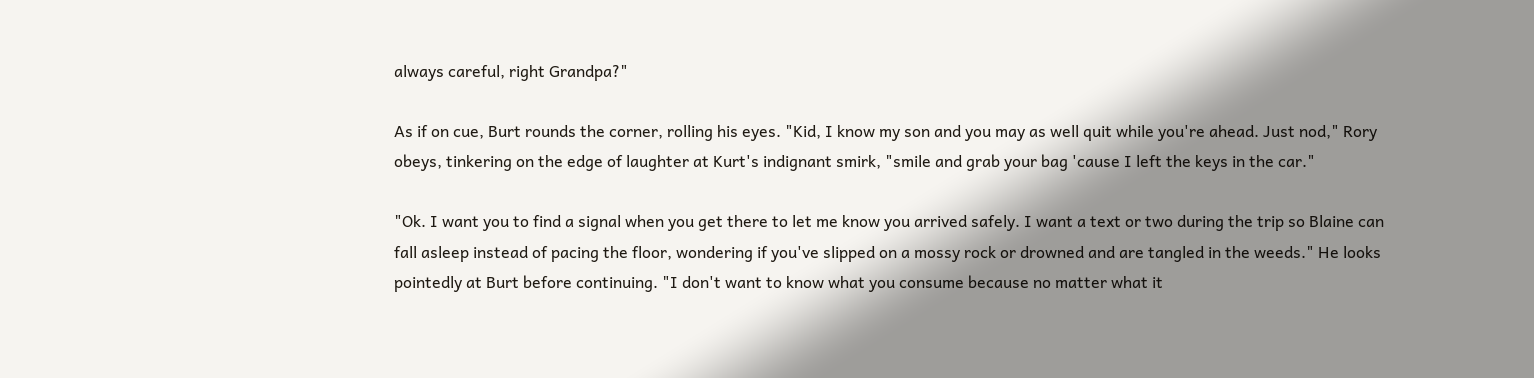always careful, right Grandpa?"

As if on cue, Burt rounds the corner, rolling his eyes. "Kid, I know my son and you may as well quit while you're ahead. Just nod," Rory obeys, tinkering on the edge of laughter at Kurt's indignant smirk, "smile and grab your bag 'cause I left the keys in the car."

"Ok. I want you to find a signal when you get there to let me know you arrived safely. I want a text or two during the trip so Blaine can fall asleep instead of pacing the floor, wondering if you've slipped on a mossy rock or drowned and are tangled in the weeds." He looks pointedly at Burt before continuing. "I don't want to know what you consume because no matter what it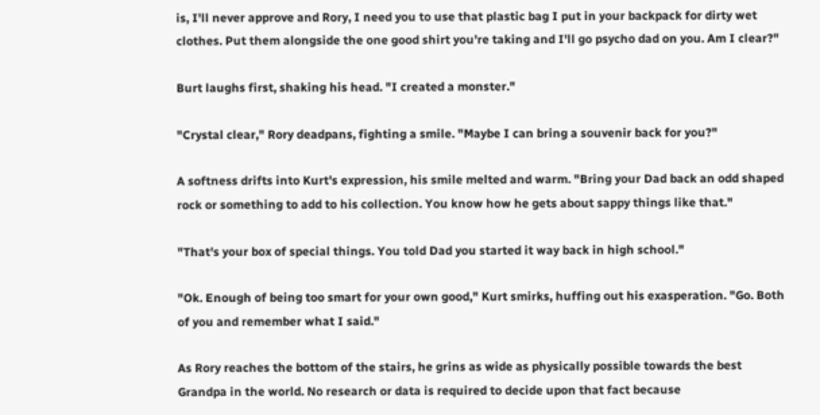is, I'll never approve and Rory, I need you to use that plastic bag I put in your backpack for dirty wet clothes. Put them alongside the one good shirt you're taking and I'll go psycho dad on you. Am I clear?"

Burt laughs first, shaking his head. "I created a monster."

"Crystal clear," Rory deadpans, fighting a smile. "Maybe I can bring a souvenir back for you?"

A softness drifts into Kurt's expression, his smile melted and warm. "Bring your Dad back an odd shaped rock or something to add to his collection. You know how he gets about sappy things like that."

"That's your box of special things. You told Dad you started it way back in high school."

"Ok. Enough of being too smart for your own good," Kurt smirks, huffing out his exasperation. "Go. Both of you and remember what I said."

As Rory reaches the bottom of the stairs, he grins as wide as physically possible towards the best Grandpa in the world. No research or data is required to decide upon that fact because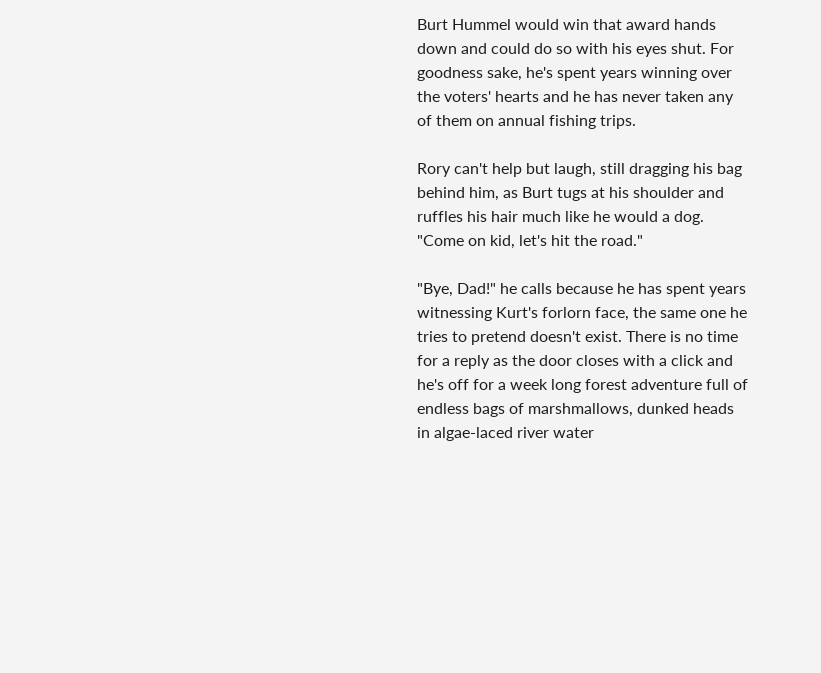Burt Hummel would win that award hands down and could do so with his eyes shut. For goodness sake, he's spent years winning over the voters' hearts and he has never taken any of them on annual fishing trips.

Rory can't help but laugh, still dragging his bag behind him, as Burt tugs at his shoulder and ruffles his hair much like he would a dog. "Come on kid, let's hit the road."

"Bye, Dad!" he calls because he has spent years witnessing Kurt's forlorn face, the same one he tries to pretend doesn't exist. There is no time for a reply as the door closes with a click and he's off for a week long forest adventure full of endless bags of marshmallows, dunked heads in algae-laced river water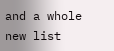and a whole new list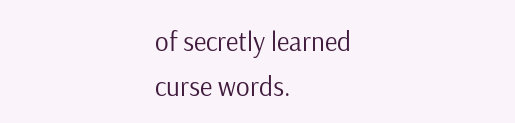of secretly learned curse words.